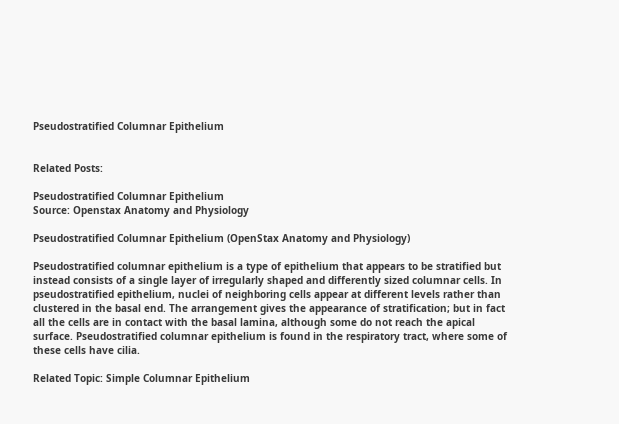Pseudostratified Columnar Epithelium


Related Posts:

Pseudostratified Columnar Epithelium
Source: Openstax Anatomy and Physiology

Pseudostratified Columnar Epithelium (OpenStax Anatomy and Physiology)

Pseudostratified columnar epithelium is a type of epithelium that appears to be stratified but instead consists of a single layer of irregularly shaped and differently sized columnar cells. In pseudostratified epithelium, nuclei of neighboring cells appear at different levels rather than clustered in the basal end. The arrangement gives the appearance of stratification; but in fact all the cells are in contact with the basal lamina, although some do not reach the apical surface. Pseudostratified columnar epithelium is found in the respiratory tract, where some of these cells have cilia.

Related Topic: Simple Columnar Epithelium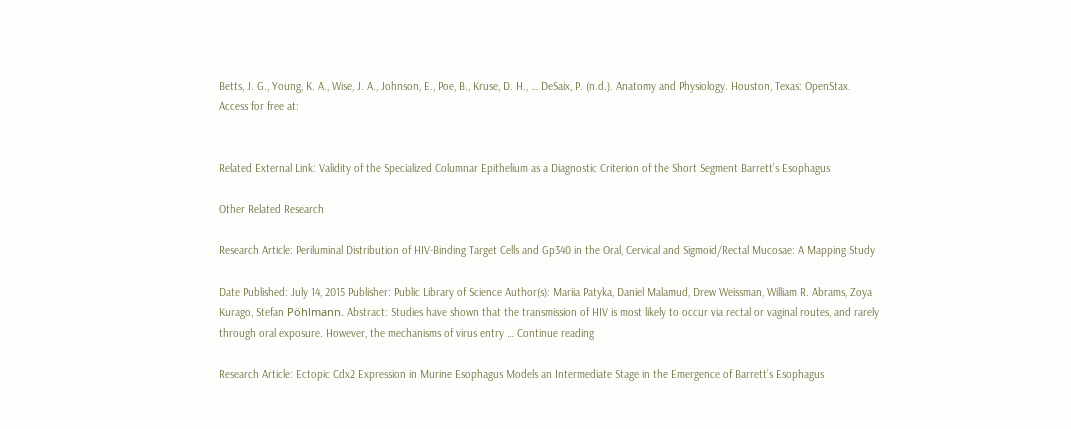Betts, J. G., Young, K. A., Wise, J. A., Johnson, E., Poe, B., Kruse, D. H., … DeSaix, P. (n.d.). Anatomy and Physiology. Houston, Texas: OpenStax. Access for free at:


Related External Link: Validity of the Specialized Columnar Epithelium as a Diagnostic Criterion of the Short Segment Barrett’s Esophagus

Other Related Research

Research Article: Periluminal Distribution of HIV-Binding Target Cells and Gp340 in the Oral, Cervical and Sigmoid/Rectal Mucosae: A Mapping Study

Date Published: July 14, 2015 Publisher: Public Library of Science Author(s): Mariia Patyka, Daniel Malamud, Drew Weissman, William R. Abrams, Zoya Kurago, Stefan Pöhlmann. Abstract: Studies have shown that the transmission of HIV is most likely to occur via rectal or vaginal routes, and rarely through oral exposure. However, the mechanisms of virus entry … Continue reading

Research Article: Ectopic Cdx2 Expression in Murine Esophagus Models an Intermediate Stage in the Emergence of Barrett’s Esophagus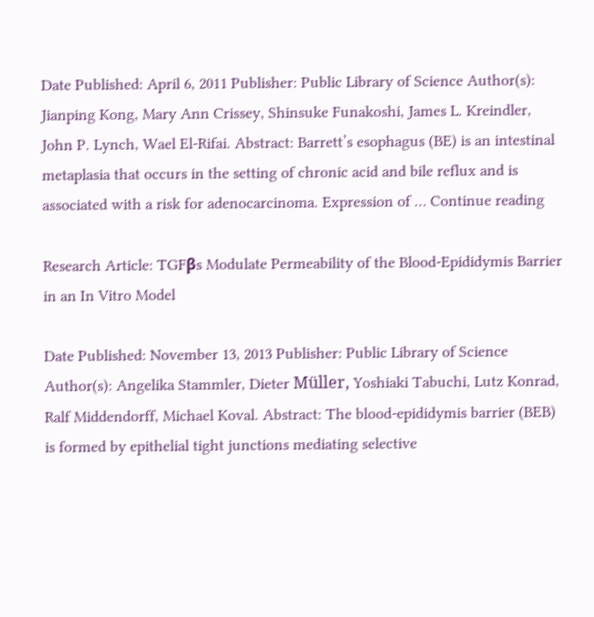Date Published: April 6, 2011 Publisher: Public Library of Science Author(s): Jianping Kong, Mary Ann Crissey, Shinsuke Funakoshi, James L. Kreindler, John P. Lynch, Wael El-Rifai. Abstract: Barrett’s esophagus (BE) is an intestinal metaplasia that occurs in the setting of chronic acid and bile reflux and is associated with a risk for adenocarcinoma. Expression of … Continue reading

Research Article: TGFβs Modulate Permeability of the Blood-Epididymis Barrier in an In Vitro Model

Date Published: November 13, 2013 Publisher: Public Library of Science Author(s): Angelika Stammler, Dieter Müller, Yoshiaki Tabuchi, Lutz Konrad, Ralf Middendorff, Michael Koval. Abstract: The blood-epididymis barrier (BEB) is formed by epithelial tight junctions mediating selective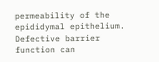permeability of the epididymal epithelium. Defective barrier function can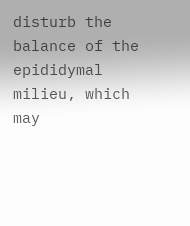disturb the balance of the epididymal milieu, which may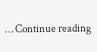… Continue reading